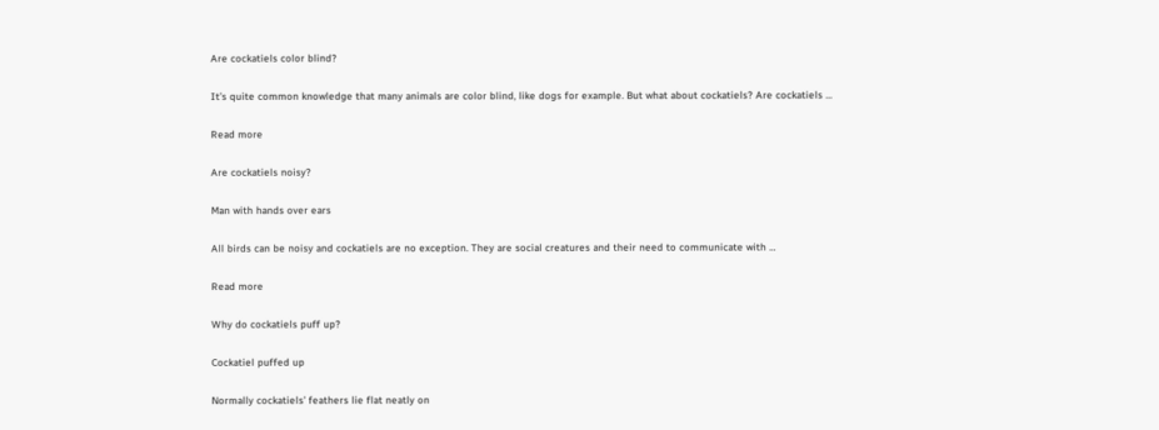Are cockatiels color blind?

It’s quite common knowledge that many animals are color blind, like dogs for example. But what about cockatiels? Are cockatiels …

Read more

Are cockatiels noisy?

Man with hands over ears

All birds can be noisy and cockatiels are no exception. They are social creatures and their need to communicate with …

Read more

Why do cockatiels puff up?

Cockatiel puffed up

Normally cockatiels’ feathers lie flat neatly on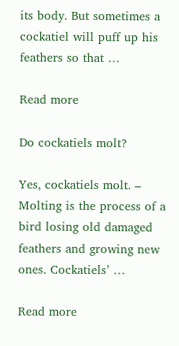its body. But sometimes a cockatiel will puff up his feathers so that …

Read more

Do cockatiels molt?

Yes, cockatiels molt. – Molting is the process of a bird losing old damaged feathers and growing new ones. Cockatiels’ …

Read more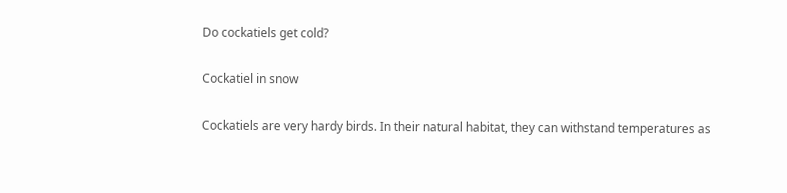Do cockatiels get cold?

Cockatiel in snow

Cockatiels are very hardy birds. In their natural habitat, they can withstand temperatures as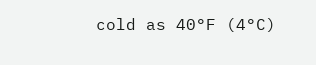cold as 40°F (4°C)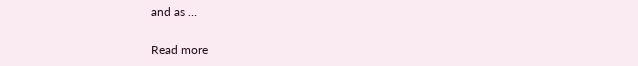and as …

Read more